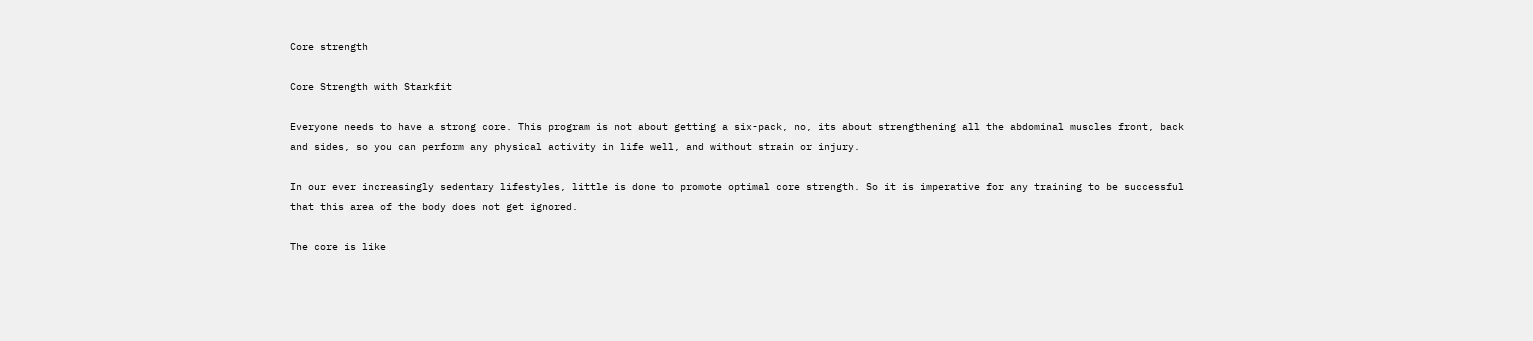Core strength

Core Strength with Starkfit

Everyone needs to have a strong core. This program is not about getting a six-pack, no, its about strengthening all the abdominal muscles front, back and sides, so you can perform any physical activity in life well, and without strain or injury.

In our ever increasingly sedentary lifestyles, little is done to promote optimal core strength. So it is imperative for any training to be successful that this area of the body does not get ignored.

The core is like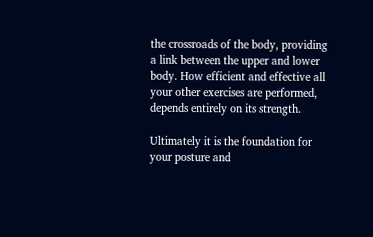the crossroads of the body, providing a link between the upper and lower body. How efficient and effective all your other exercises are performed, depends entirely on its strength.

Ultimately it is the foundation for your posture and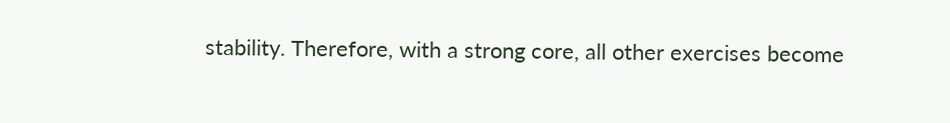stability. Therefore, with a strong core, all other exercises become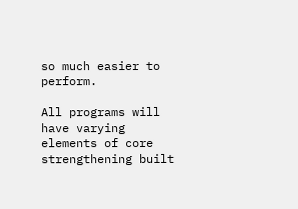so much easier to perform.

All programs will have varying elements of core strengthening built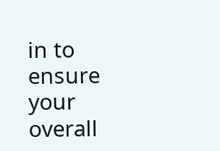in to ensure your overall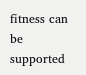fitness can be supported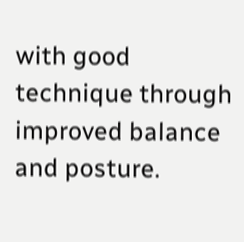with good technique through improved balance and posture.